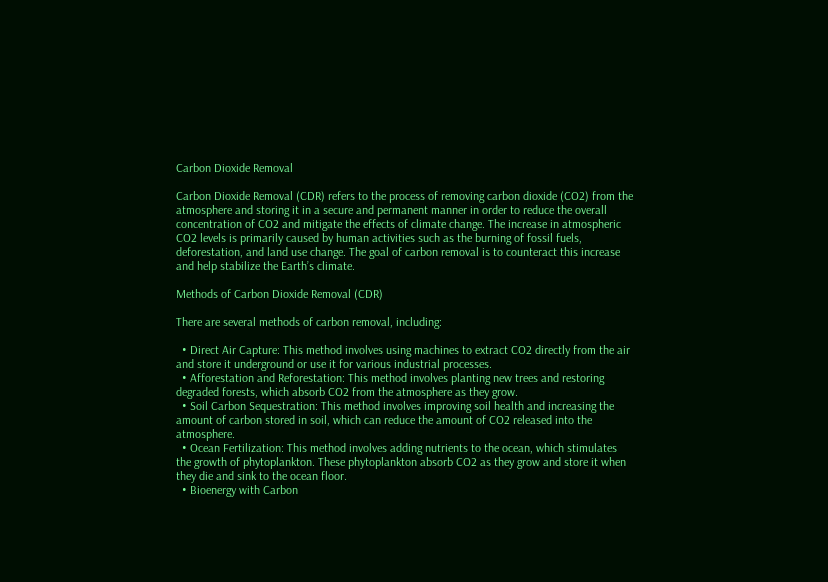Carbon Dioxide Removal

Carbon Dioxide Removal (CDR) refers to the process of removing carbon dioxide (CO2) from the atmosphere and storing it in a secure and permanent manner in order to reduce the overall concentration of CO2 and mitigate the effects of climate change. The increase in atmospheric CO2 levels is primarily caused by human activities such as the burning of fossil fuels, deforestation, and land use change. The goal of carbon removal is to counteract this increase and help stabilize the Earth’s climate.

Methods of Carbon Dioxide Removal (CDR)

There are several methods of carbon removal, including:

  • Direct Air Capture: This method involves using machines to extract CO2 directly from the air and store it underground or use it for various industrial processes.
  • Afforestation and Reforestation: This method involves planting new trees and restoring degraded forests, which absorb CO2 from the atmosphere as they grow.
  • Soil Carbon Sequestration: This method involves improving soil health and increasing the amount of carbon stored in soil, which can reduce the amount of CO2 released into the atmosphere.
  • Ocean Fertilization: This method involves adding nutrients to the ocean, which stimulates the growth of phytoplankton. These phytoplankton absorb CO2 as they grow and store it when they die and sink to the ocean floor.
  • Bioenergy with Carbon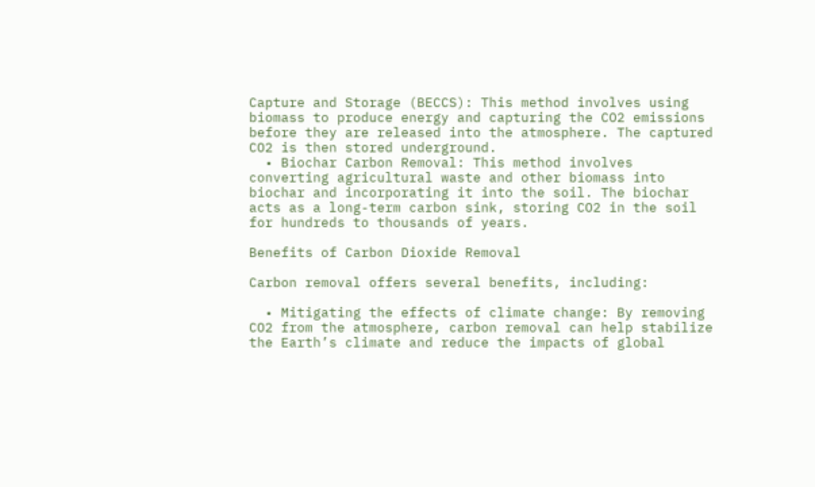Capture and Storage (BECCS): This method involves using biomass to produce energy and capturing the CO2 emissions before they are released into the atmosphere. The captured CO2 is then stored underground.
  • Biochar Carbon Removal: This method involves converting agricultural waste and other biomass into biochar and incorporating it into the soil. The biochar acts as a long-term carbon sink, storing CO2 in the soil for hundreds to thousands of years.

Benefits of Carbon Dioxide Removal

Carbon removal offers several benefits, including:

  • Mitigating the effects of climate change: By removing CO2 from the atmosphere, carbon removal can help stabilize the Earth’s climate and reduce the impacts of global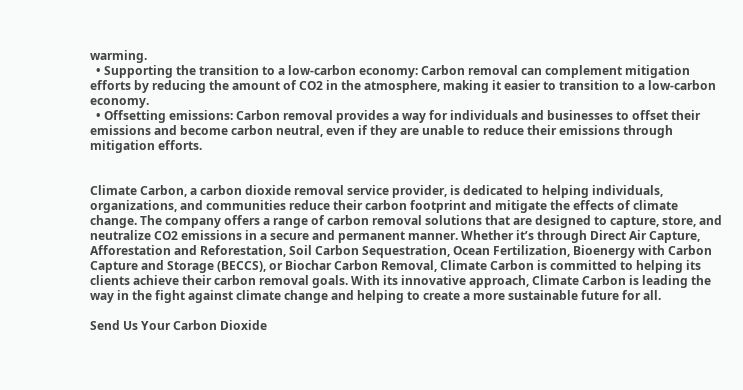warming.
  • Supporting the transition to a low-carbon economy: Carbon removal can complement mitigation efforts by reducing the amount of CO2 in the atmosphere, making it easier to transition to a low-carbon economy.
  • Offsetting emissions: Carbon removal provides a way for individuals and businesses to offset their emissions and become carbon neutral, even if they are unable to reduce their emissions through mitigation efforts.


Climate Carbon, a carbon dioxide removal service provider, is dedicated to helping individuals, organizations, and communities reduce their carbon footprint and mitigate the effects of climate change. The company offers a range of carbon removal solutions that are designed to capture, store, and neutralize CO2 emissions in a secure and permanent manner. Whether it’s through Direct Air Capture, Afforestation and Reforestation, Soil Carbon Sequestration, Ocean Fertilization, Bioenergy with Carbon Capture and Storage (BECCS), or Biochar Carbon Removal, Climate Carbon is committed to helping its clients achieve their carbon removal goals. With its innovative approach, Climate Carbon is leading the way in the fight against climate change and helping to create a more sustainable future for all.

Send Us Your Carbon Dioxide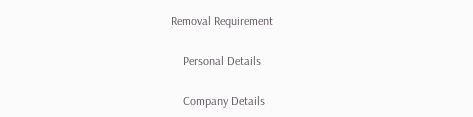Removal Requirement

    Personal Details

    Company Details